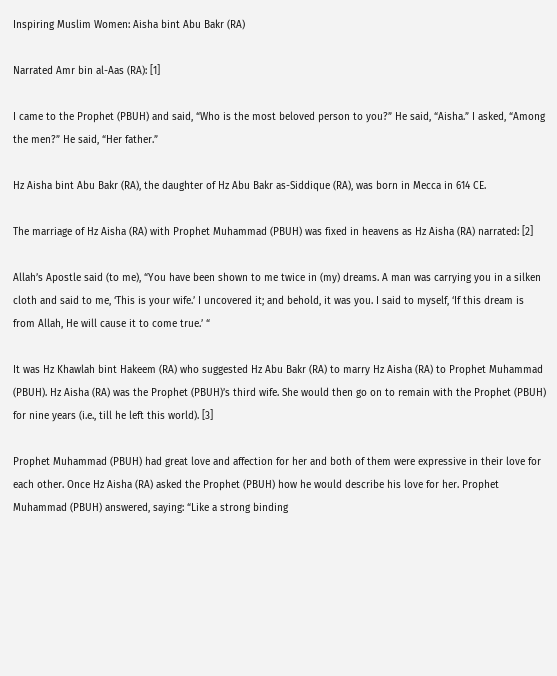Inspiring Muslim Women: Aisha bint Abu Bakr (RA)

Narrated Amr bin al-Aas (RA): [1]

I came to the Prophet (PBUH) and said, “Who is the most beloved person to you?” He said, “Aisha.” I asked, “Among the men?” He said, “Her father.”

Hz Aisha bint Abu Bakr (RA), the daughter of Hz Abu Bakr as-Siddique (RA), was born in Mecca in 614 CE.

The marriage of Hz Aisha (RA) with Prophet Muhammad (PBUH) was fixed in heavens as Hz Aisha (RA) narrated: [2]

Allah’s Apostle said (to me), “You have been shown to me twice in (my) dreams. A man was carrying you in a silken cloth and said to me, ‘This is your wife.’ I uncovered it; and behold, it was you. I said to myself, ‘If this dream is from Allah, He will cause it to come true.’ “

It was Hz Khawlah bint Hakeem (RA) who suggested Hz Abu Bakr (RA) to marry Hz Aisha (RA) to Prophet Muhammad (PBUH). Hz Aisha (RA) was the Prophet (PBUH)’s third wife. She would then go on to remain with the Prophet (PBUH) for nine years (i.e., till he left this world). [3]

Prophet Muhammad (PBUH) had great love and affection for her and both of them were expressive in their love for each other. Once Hz Aisha (RA) asked the Prophet (PBUH) how he would describe his love for her. Prophet Muhammad (PBUH) answered, saying: “Like a strong binding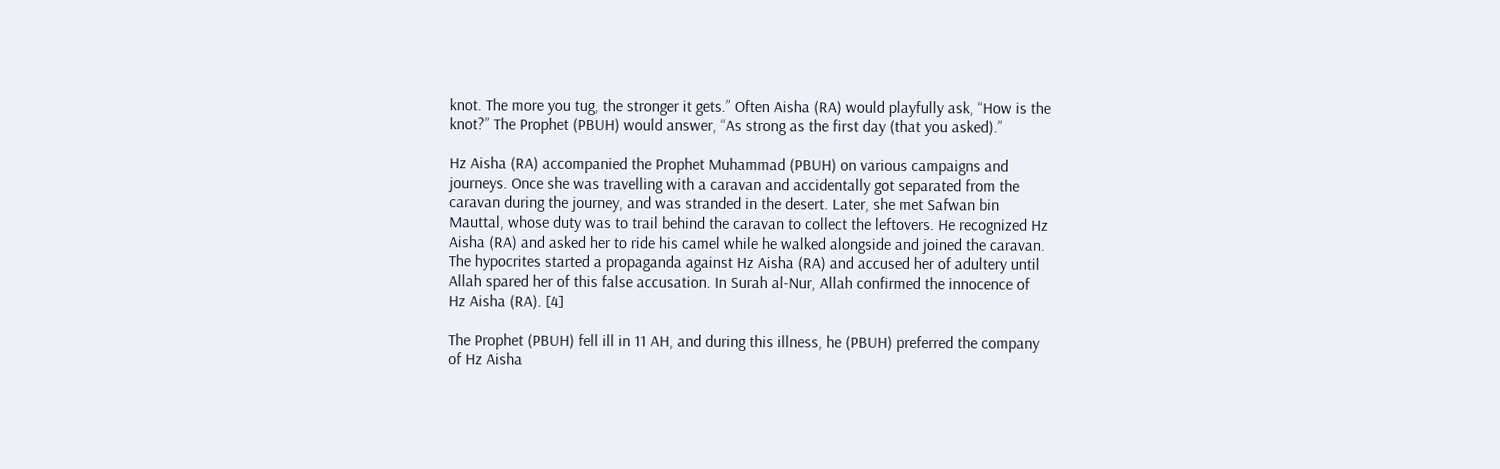knot. The more you tug, the stronger it gets.” Often Aisha (RA) would playfully ask, “How is the knot?” The Prophet (PBUH) would answer, “As strong as the first day (that you asked).”

Hz Aisha (RA) accompanied the Prophet Muhammad (PBUH) on various campaigns and journeys. Once she was travelling with a caravan and accidentally got separated from the caravan during the journey, and was stranded in the desert. Later, she met Safwan bin Mauttal, whose duty was to trail behind the caravan to collect the leftovers. He recognized Hz Aisha (RA) and asked her to ride his camel while he walked alongside and joined the caravan. The hypocrites started a propaganda against Hz Aisha (RA) and accused her of adultery until Allah spared her of this false accusation. In Surah al-Nur, Allah confirmed the innocence of Hz Aisha (RA). [4]

The Prophet (PBUH) fell ill in 11 AH, and during this illness, he (PBUH) preferred the company of Hz Aisha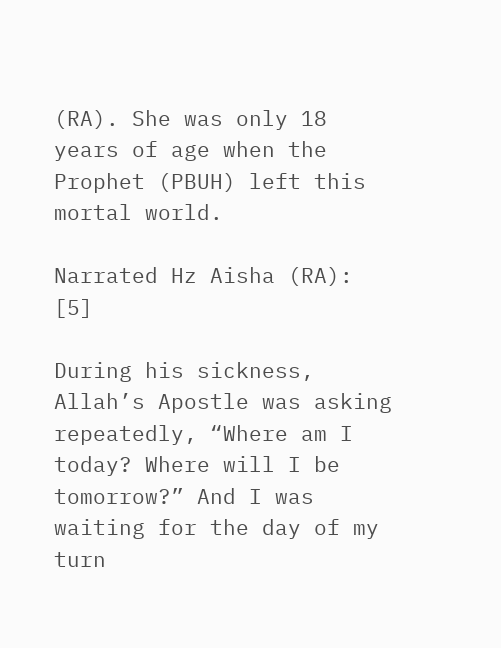(RA). She was only 18 years of age when the Prophet (PBUH) left this mortal world.

Narrated Hz Aisha (RA): [5]

During his sickness, Allah’s Apostle was asking repeatedly, “Where am I today? Where will I be tomorrow?” And I was waiting for the day of my turn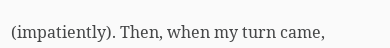(impatiently). Then, when my turn came,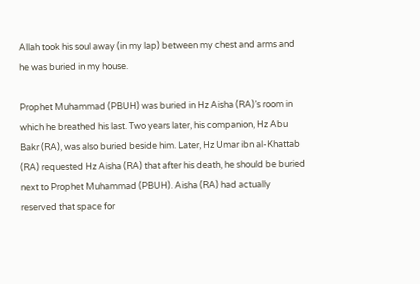Allah took his soul away (in my lap) between my chest and arms and he was buried in my house.

Prophet Muhammad (PBUH) was buried in Hz Aisha (RA)’s room in which he breathed his last. Two years later, his companion, Hz Abu Bakr (RA), was also buried beside him. Later, Hz Umar ibn al-Khattab (RA) requested Hz Aisha (RA) that after his death, he should be buried next to Prophet Muhammad (PBUH). Aisha (RA) had actually reserved that space for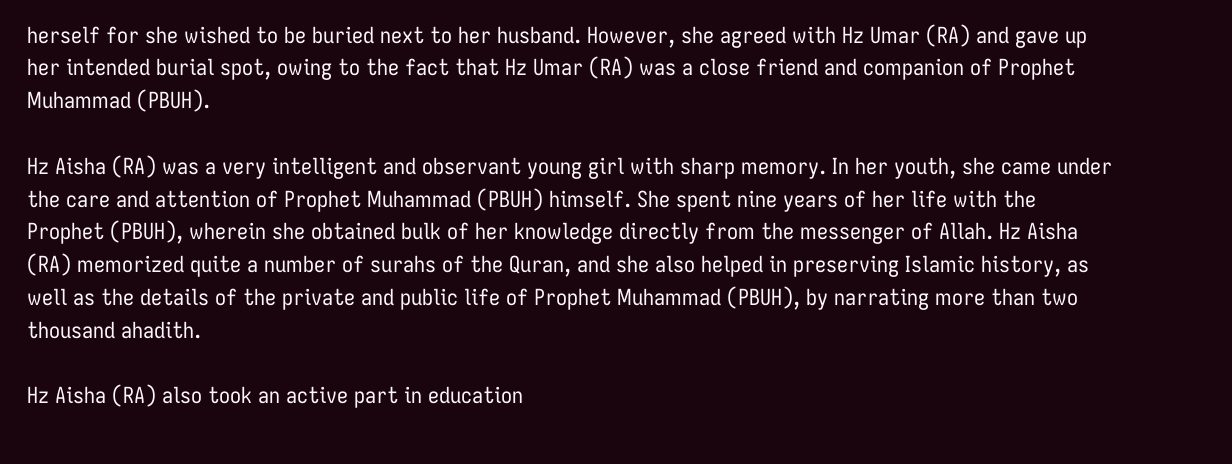herself for she wished to be buried next to her husband. However, she agreed with Hz Umar (RA) and gave up her intended burial spot, owing to the fact that Hz Umar (RA) was a close friend and companion of Prophet Muhammad (PBUH).

Hz Aisha (RA) was a very intelligent and observant young girl with sharp memory. In her youth, she came under the care and attention of Prophet Muhammad (PBUH) himself. She spent nine years of her life with the Prophet (PBUH), wherein she obtained bulk of her knowledge directly from the messenger of Allah. Hz Aisha (RA) memorized quite a number of surahs of the Quran, and she also helped in preserving Islamic history, as well as the details of the private and public life of Prophet Muhammad (PBUH), by narrating more than two thousand ahadith.

Hz Aisha (RA) also took an active part in education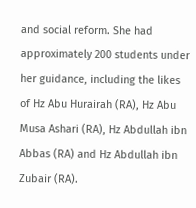and social reform. She had approximately 200 students under her guidance, including the likes of Hz Abu Hurairah (RA), Hz Abu Musa Ashari (RA), Hz Abdullah ibn Abbas (RA) and Hz Abdullah ibn Zubair (RA).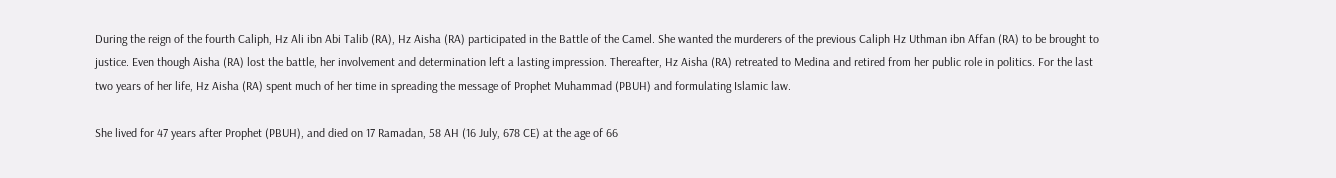During the reign of the fourth Caliph, Hz Ali ibn Abi Talib (RA), Hz Aisha (RA) participated in the Battle of the Camel. She wanted the murderers of the previous Caliph Hz Uthman ibn Affan (RA) to be brought to justice. Even though Aisha (RA) lost the battle, her involvement and determination left a lasting impression. Thereafter, Hz Aisha (RA) retreated to Medina and retired from her public role in politics. For the last two years of her life, Hz Aisha (RA) spent much of her time in spreading the message of Prophet Muhammad (PBUH) and formulating Islamic law.

She lived for 47 years after Prophet (PBUH), and died on 17 Ramadan, 58 AH (16 July, 678 CE) at the age of 66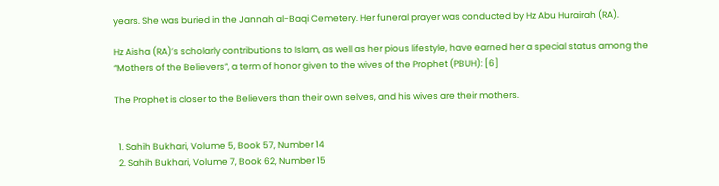years. She was buried in the Jannah al-Baqi Cemetery. Her funeral prayer was conducted by Hz Abu Hurairah (RA).

Hz Aisha (RA)’s scholarly contributions to Islam, as well as her pious lifestyle, have earned her a special status among the “Mothers of the Believers”, a term of honor given to the wives of the Prophet (PBUH): [6]

The Prophet is closer to the Believers than their own selves, and his wives are their mothers.


  1. Sahih Bukhari, Volume 5, Book 57, Number 14
  2. Sahih Bukhari, Volume 7, Book 62, Number 15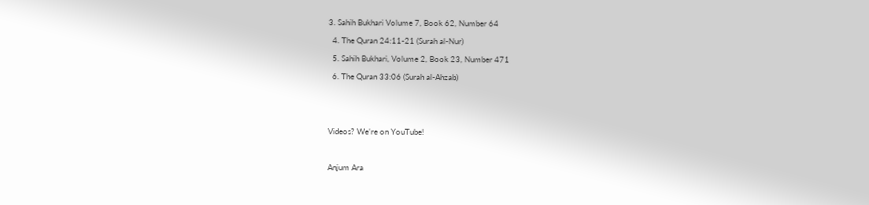3. Sahih Bukhari Volume 7, Book 62, Number 64
  4. The Quran 24:11-21 (Surah al-Nur)
  5. Sahih Bukhari, Volume 2, Book 23, Number 471
  6. The Quran 33:06 (Surah al-Ahzab)


Videos? We’re on YouTube!

Anjum Ara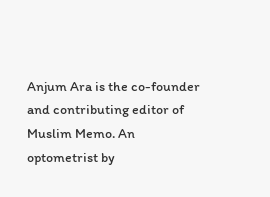Anjum Ara is the co-founder and contributing editor of Muslim Memo. An optometrist by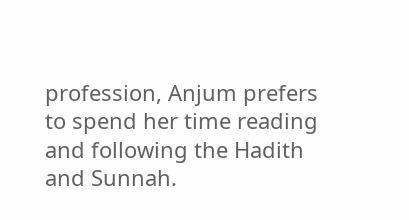profession, Anjum prefers to spend her time reading and following the Hadith and Sunnah.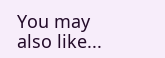You may also like...